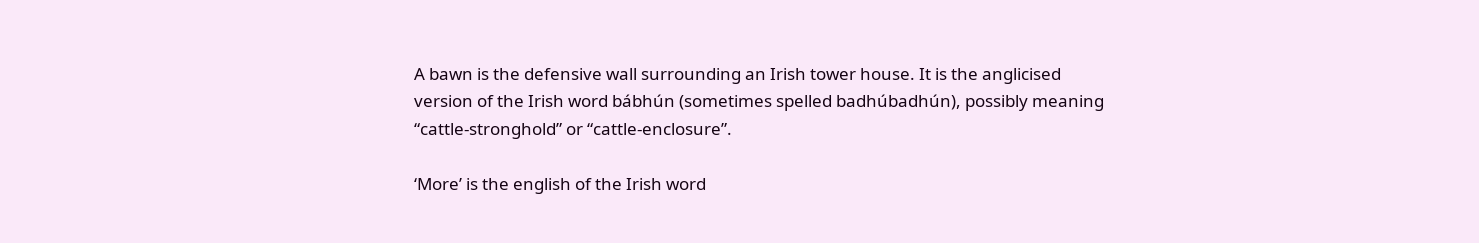A bawn is the defensive wall surrounding an Irish tower house. It is the anglicised version of the Irish word bábhún (sometimes spelled badhúbadhún), possibly meaning “cattle-stronghold” or “cattle-enclosure”.

‘More’ is the english of the Irish word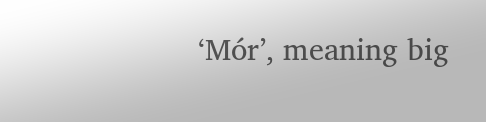‘Mór’, meaning big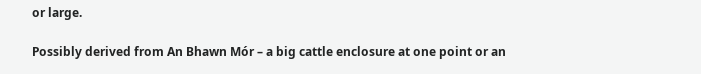or large.

Possibly derived from An Bhawn Mór – a big cattle enclosure at one point or an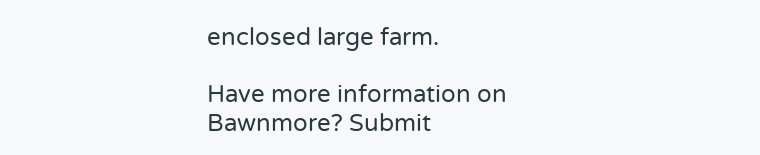enclosed large farm.

Have more information on Bawnmore? Submit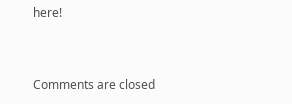here!


Comments are closed